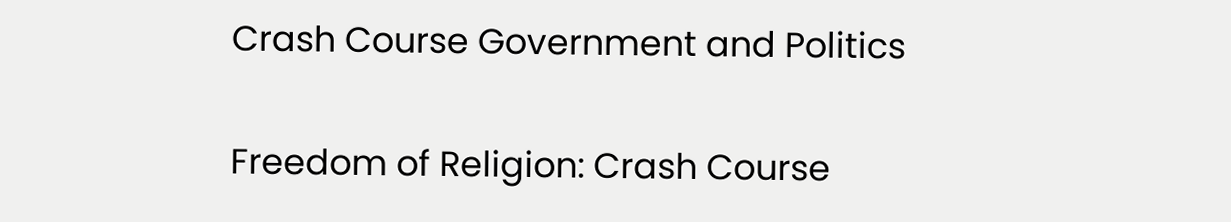Crash Course Government and Politics

Freedom of Religion: Crash Course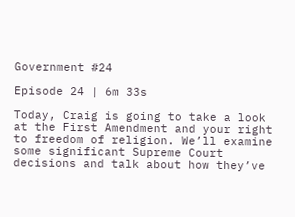Government #24

Episode 24 | 6m 33s

Today, Craig is going to take a look at the First Amendment and your right to freedom of religion. We’ll examine some significant Supreme Court decisions and talk about how they’ve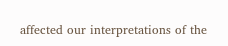affected our interpretations of the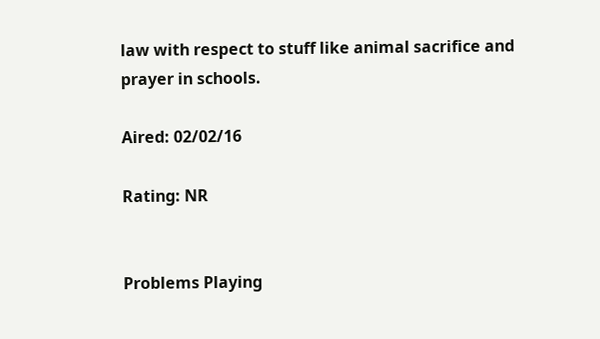law with respect to stuff like animal sacrifice and prayer in schools.

Aired: 02/02/16

Rating: NR


Problems Playing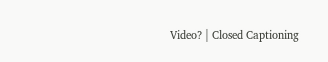Video? | Closed Captioning